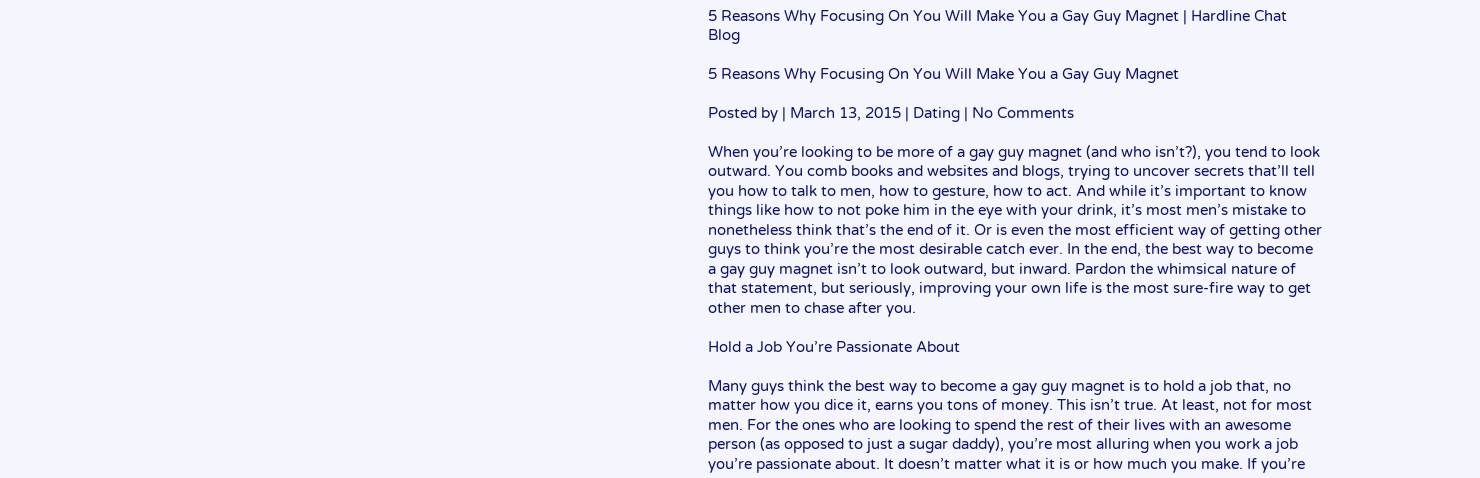5 Reasons Why Focusing On You Will Make You a Gay Guy Magnet | Hardline Chat Blog

5 Reasons Why Focusing On You Will Make You a Gay Guy Magnet

Posted by | March 13, 2015 | Dating | No Comments

When you’re looking to be more of a gay guy magnet (and who isn’t?), you tend to look outward. You comb books and websites and blogs, trying to uncover secrets that’ll tell you how to talk to men, how to gesture, how to act. And while it’s important to know things like how to not poke him in the eye with your drink, it’s most men’s mistake to nonetheless think that’s the end of it. Or is even the most efficient way of getting other guys to think you’re the most desirable catch ever. In the end, the best way to become a gay guy magnet isn’t to look outward, but inward. Pardon the whimsical nature of that statement, but seriously, improving your own life is the most sure-fire way to get other men to chase after you.

Hold a Job You’re Passionate About

Many guys think the best way to become a gay guy magnet is to hold a job that, no matter how you dice it, earns you tons of money. This isn’t true. At least, not for most men. For the ones who are looking to spend the rest of their lives with an awesome person (as opposed to just a sugar daddy), you’re most alluring when you work a job you’re passionate about. It doesn’t matter what it is or how much you make. If you’re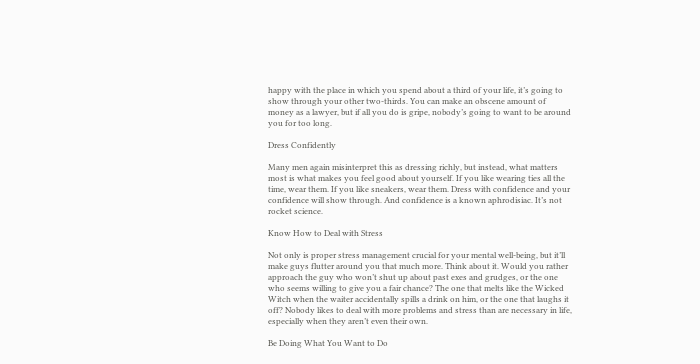happy with the place in which you spend about a third of your life, it’s going to show through your other two-thirds. You can make an obscene amount of money as a lawyer, but if all you do is gripe, nobody’s going to want to be around you for too long.

Dress Confidently

Many men again misinterpret this as dressing richly, but instead, what matters most is what makes you feel good about yourself. If you like wearing ties all the time, wear them. If you like sneakers, wear them. Dress with confidence and your confidence will show through. And confidence is a known aphrodisiac. It’s not rocket science.

Know How to Deal with Stress

Not only is proper stress management crucial for your mental well-being, but it’ll make guys flutter around you that much more. Think about it. Would you rather approach the guy who won’t shut up about past exes and grudges, or the one who seems willing to give you a fair chance? The one that melts like the Wicked Witch when the waiter accidentally spills a drink on him, or the one that laughs it off? Nobody likes to deal with more problems and stress than are necessary in life, especially when they aren’t even their own.

Be Doing What You Want to Do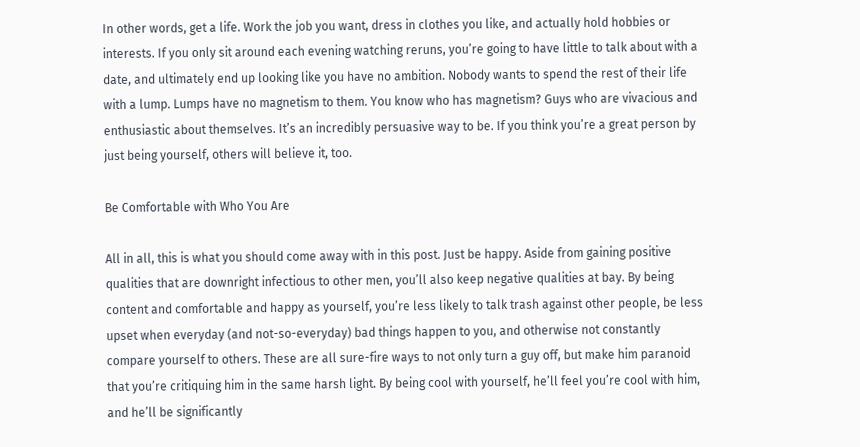In other words, get a life. Work the job you want, dress in clothes you like, and actually hold hobbies or interests. If you only sit around each evening watching reruns, you’re going to have little to talk about with a date, and ultimately end up looking like you have no ambition. Nobody wants to spend the rest of their life with a lump. Lumps have no magnetism to them. You know who has magnetism? Guys who are vivacious and enthusiastic about themselves. It’s an incredibly persuasive way to be. If you think you’re a great person by just being yourself, others will believe it, too.

Be Comfortable with Who You Are

All in all, this is what you should come away with in this post. Just be happy. Aside from gaining positive qualities that are downright infectious to other men, you’ll also keep negative qualities at bay. By being content and comfortable and happy as yourself, you’re less likely to talk trash against other people, be less upset when everyday (and not-so-everyday) bad things happen to you, and otherwise not constantly compare yourself to others. These are all sure-fire ways to not only turn a guy off, but make him paranoid that you’re critiquing him in the same harsh light. By being cool with yourself, he’ll feel you’re cool with him, and he’ll be significantly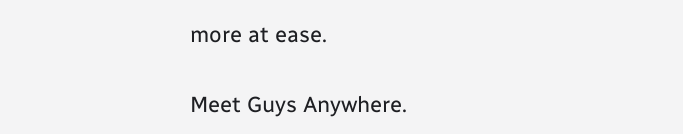more at ease.

Meet Guys Anywhere.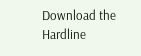Download the Hardline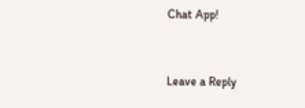Chat App!


Leave a Reply